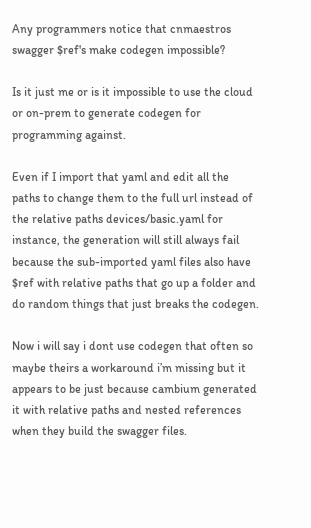Any programmers notice that cnmaestros swagger $ref's make codegen impossible?

Is it just me or is it impossible to use the cloud or on-prem to generate codegen for programming against.

Even if I import that yaml and edit all the paths to change them to the full url instead of the relative paths devices/basic.yaml for instance, the generation will still always fail because the sub-imported yaml files also have $ref with relative paths that go up a folder and do random things that just breaks the codegen.

Now i will say i dont use codegen that often so maybe theirs a workaround i’m missing but it appears to be just because cambium generated it with relative paths and nested references when they build the swagger files.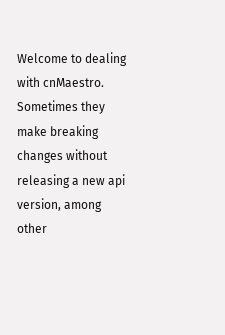Welcome to dealing with cnMaestro. Sometimes they make breaking changes without releasing a new api version, among other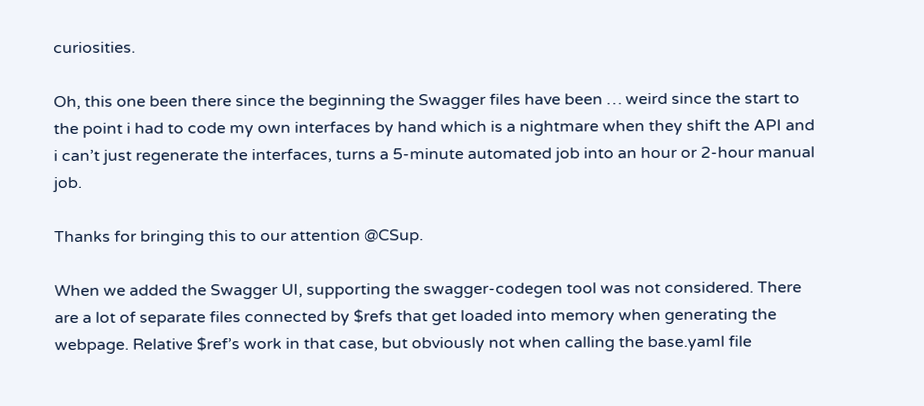curiosities.

Oh, this one been there since the beginning the Swagger files have been … weird since the start to the point i had to code my own interfaces by hand which is a nightmare when they shift the API and i can’t just regenerate the interfaces, turns a 5-minute automated job into an hour or 2-hour manual job.

Thanks for bringing this to our attention @CSup.

When we added the Swagger UI, supporting the swagger-codegen tool was not considered. There are a lot of separate files connected by $refs that get loaded into memory when generating the webpage. Relative $ref’s work in that case, but obviously not when calling the base.yaml file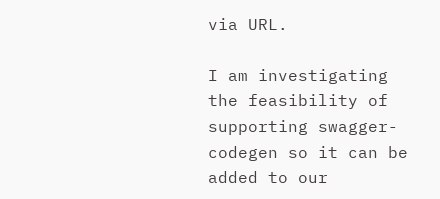via URL.

I am investigating the feasibility of supporting swagger-codegen so it can be added to our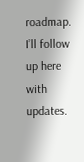roadmap. I’ll follow up here with updates.